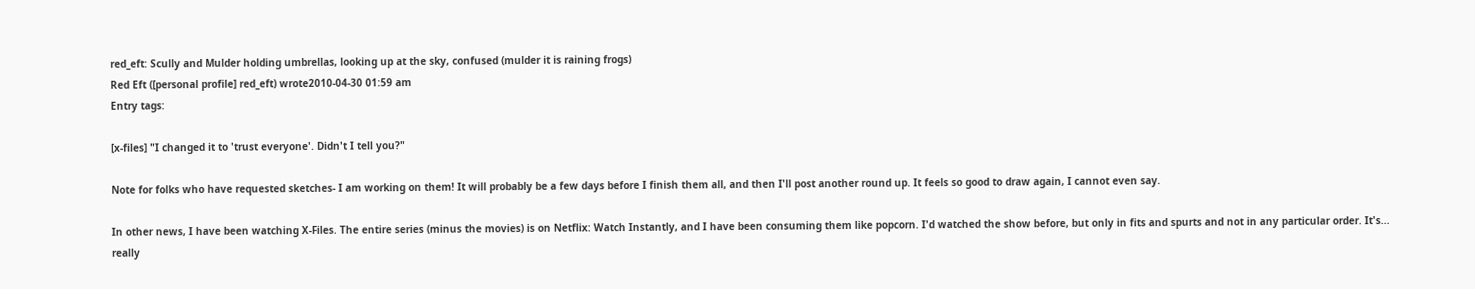red_eft: Scully and Mulder holding umbrellas, looking up at the sky, confused (mulder it is raining frogs)
Red Eft ([personal profile] red_eft) wrote2010-04-30 01:59 am
Entry tags:

[x-files] "I changed it to 'trust everyone'. Didn't I tell you?"

Note for folks who have requested sketches- I am working on them! It will probably be a few days before I finish them all, and then I'll post another round up. It feels so good to draw again, I cannot even say.

In other news, I have been watching X-Files. The entire series (minus the movies) is on Netflix: Watch Instantly, and I have been consuming them like popcorn. I'd watched the show before, but only in fits and spurts and not in any particular order. It's... really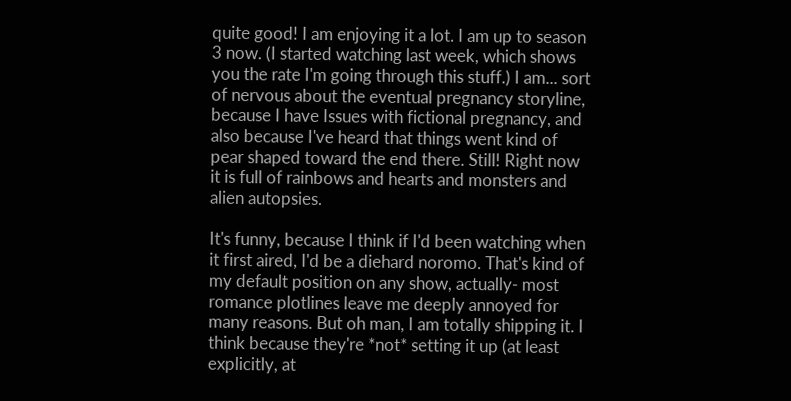quite good! I am enjoying it a lot. I am up to season 3 now. (I started watching last week, which shows you the rate I'm going through this stuff.) I am... sort of nervous about the eventual pregnancy storyline, because I have Issues with fictional pregnancy, and also because I've heard that things went kind of pear shaped toward the end there. Still! Right now it is full of rainbows and hearts and monsters and alien autopsies.

It's funny, because I think if I'd been watching when it first aired, I'd be a diehard noromo. That's kind of my default position on any show, actually- most romance plotlines leave me deeply annoyed for many reasons. But oh man, I am totally shipping it. I think because they're *not* setting it up (at least explicitly, at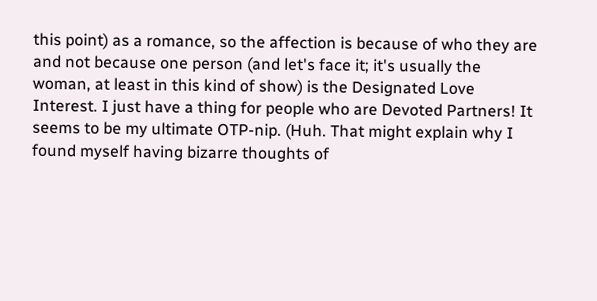this point) as a romance, so the affection is because of who they are and not because one person (and let's face it; it's usually the woman, at least in this kind of show) is the Designated Love Interest. I just have a thing for people who are Devoted Partners! It seems to be my ultimate OTP-nip. (Huh. That might explain why I found myself having bizarre thoughts of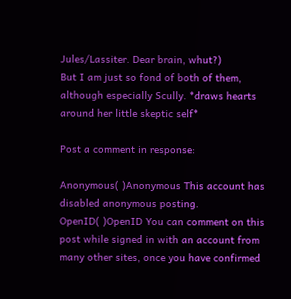Jules/Lassiter. Dear brain, whut?)
But I am just so fond of both of them, although especially Scully. *draws hearts around her little skeptic self*

Post a comment in response:

Anonymous( )Anonymous This account has disabled anonymous posting.
OpenID( )OpenID You can comment on this post while signed in with an account from many other sites, once you have confirmed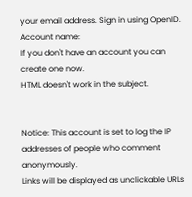your email address. Sign in using OpenID.
Account name:
If you don't have an account you can create one now.
HTML doesn't work in the subject.


Notice: This account is set to log the IP addresses of people who comment anonymously.
Links will be displayed as unclickable URLs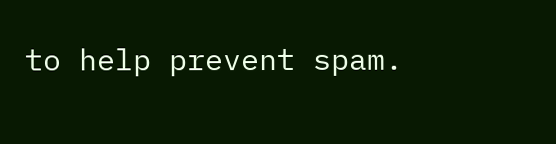to help prevent spam.